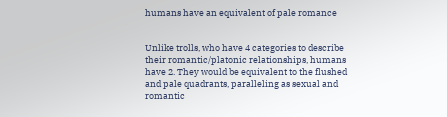humans have an equivalent of pale romance


Unlike trolls, who have 4 categories to describe their romantic/platonic relationships, humans have 2. They would be equivalent to the flushed and pale quadrants, paralleling as sexual and romantic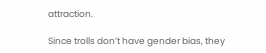attraction.

Since trolls don’t have gender bias, they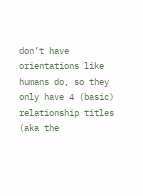don’t have orientations like humans do, so they only have 4 (basic) relationship titles (aka the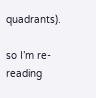quadrants).

so I’m re-reading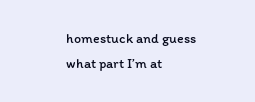homestuck and guess what part I’m at